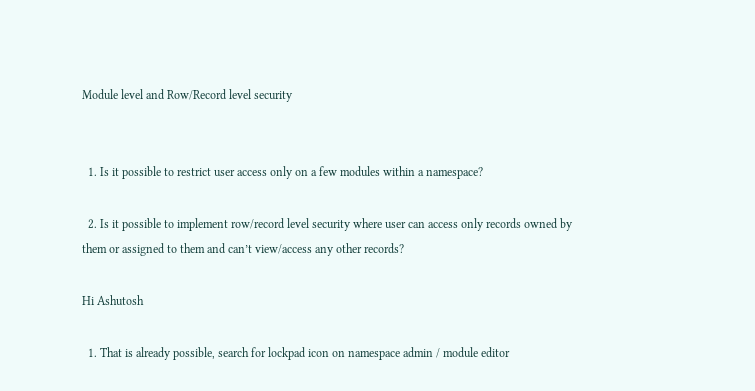Module level and Row/Record level security


  1. Is it possible to restrict user access only on a few modules within a namespace?

  2. Is it possible to implement row/record level security where user can access only records owned by them or assigned to them and can’t view/access any other records?

Hi Ashutosh

  1. That is already possible, search for lockpad icon on namespace admin / module editor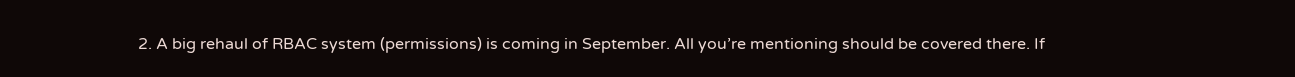2. A big rehaul of RBAC system (permissions) is coming in September. All you’re mentioning should be covered there. If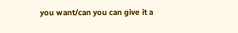you want/can you can give it a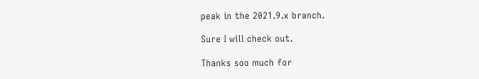peak in the 2021.9.x branch.

Sure I will check out.

Thanks soo much for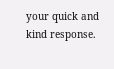your quick and kind response.